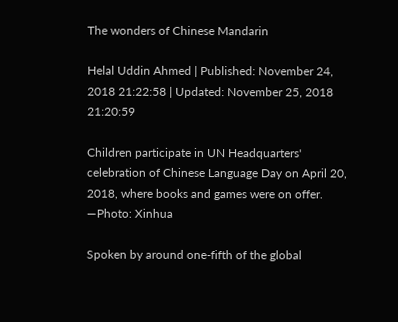The wonders of Chinese Mandarin

Helal Uddin Ahmed | Published: November 24, 2018 21:22:58 | Updated: November 25, 2018 21:20:59

Children participate in UN Headquarters' celebration of Chinese Language Day on April 20, 2018, where books and games were on offer. —Photo: Xinhua

Spoken by around one-fifth of the global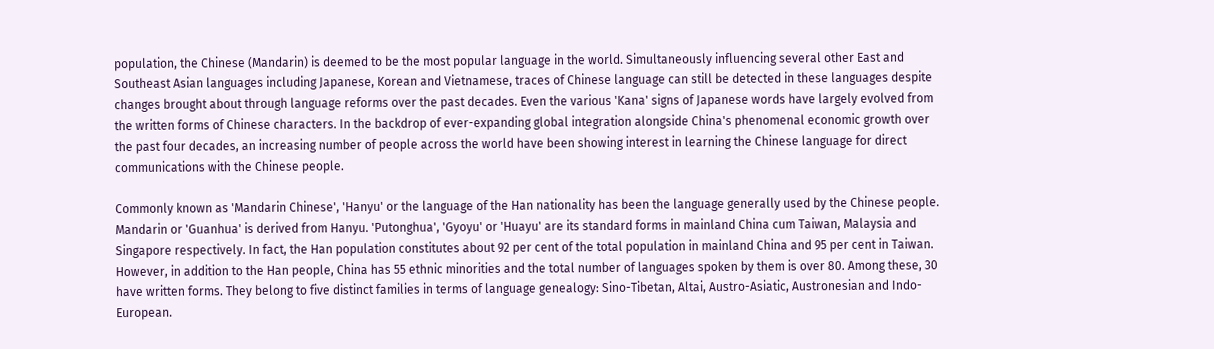population, the Chinese (Mandarin) is deemed to be the most popular language in the world. Simultaneously influencing several other East and Southeast Asian languages including Japanese, Korean and Vietnamese, traces of Chinese language can still be detected in these languages despite changes brought about through language reforms over the past decades. Even the various 'Kana' signs of Japanese words have largely evolved from the written forms of Chinese characters. In the backdrop of ever-expanding global integration alongside China's phenomenal economic growth over the past four decades, an increasing number of people across the world have been showing interest in learning the Chinese language for direct communications with the Chinese people.

Commonly known as 'Mandarin Chinese', 'Hanyu' or the language of the Han nationality has been the language generally used by the Chinese people. Mandarin or 'Guanhua' is derived from Hanyu. 'Putonghua', 'Gyoyu' or 'Huayu' are its standard forms in mainland China cum Taiwan, Malaysia and Singapore respectively. In fact, the Han population constitutes about 92 per cent of the total population in mainland China and 95 per cent in Taiwan. However, in addition to the Han people, China has 55 ethnic minorities and the total number of languages spoken by them is over 80. Among these, 30 have written forms. They belong to five distinct families in terms of language genealogy: Sino-Tibetan, Altai, Austro-Asiatic, Austronesian and Indo-European.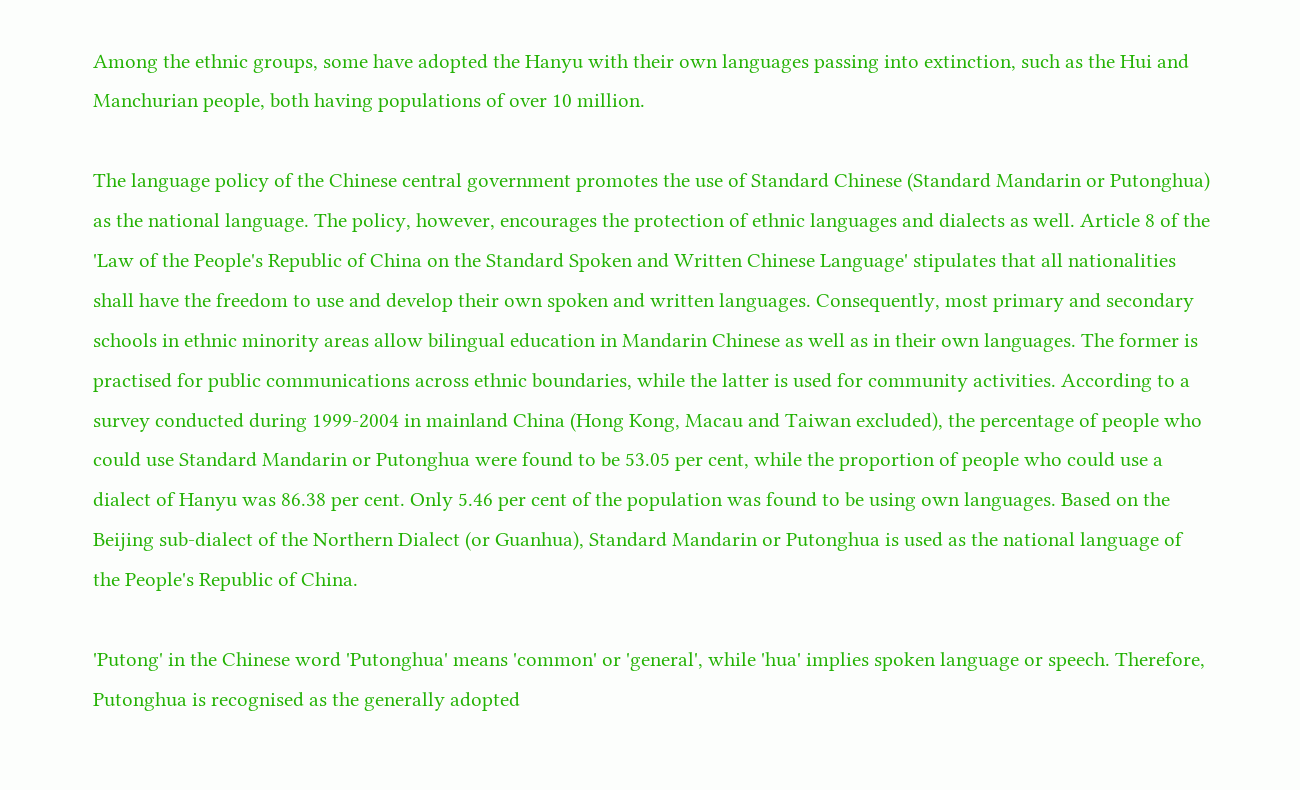Among the ethnic groups, some have adopted the Hanyu with their own languages passing into extinction, such as the Hui and Manchurian people, both having populations of over 10 million.

The language policy of the Chinese central government promotes the use of Standard Chinese (Standard Mandarin or Putonghua) as the national language. The policy, however, encourages the protection of ethnic languages and dialects as well. Article 8 of the 'Law of the People's Republic of China on the Standard Spoken and Written Chinese Language' stipulates that all nationalities shall have the freedom to use and develop their own spoken and written languages. Consequently, most primary and secondary schools in ethnic minority areas allow bilingual education in Mandarin Chinese as well as in their own languages. The former is practised for public communications across ethnic boundaries, while the latter is used for community activities. According to a survey conducted during 1999-2004 in mainland China (Hong Kong, Macau and Taiwan excluded), the percentage of people who could use Standard Mandarin or Putonghua were found to be 53.05 per cent, while the proportion of people who could use a dialect of Hanyu was 86.38 per cent. Only 5.46 per cent of the population was found to be using own languages. Based on the Beijing sub-dialect of the Northern Dialect (or Guanhua), Standard Mandarin or Putonghua is used as the national language of the People's Republic of China.

'Putong' in the Chinese word 'Putonghua' means 'common' or 'general', while 'hua' implies spoken language or speech. Therefore, Putonghua is recognised as the generally adopted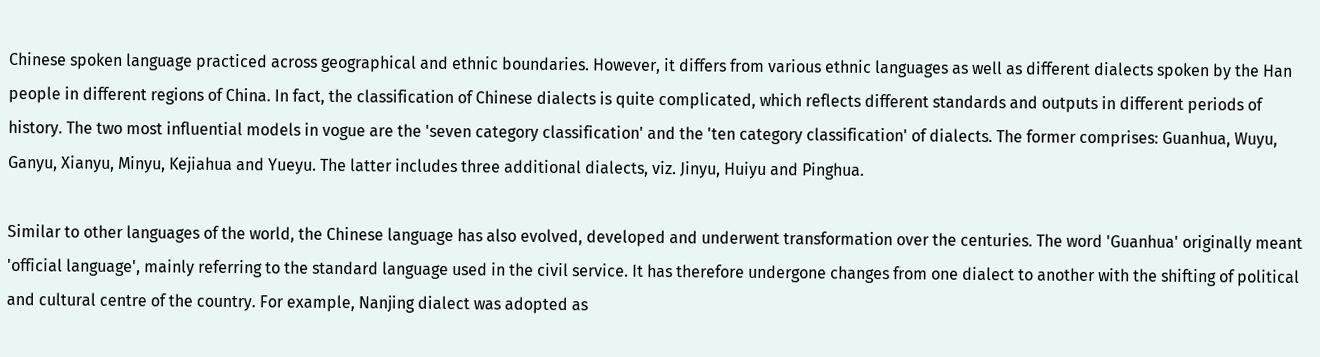Chinese spoken language practiced across geographical and ethnic boundaries. However, it differs from various ethnic languages as well as different dialects spoken by the Han people in different regions of China. In fact, the classification of Chinese dialects is quite complicated, which reflects different standards and outputs in different periods of history. The two most influential models in vogue are the 'seven category classification' and the 'ten category classification' of dialects. The former comprises: Guanhua, Wuyu, Ganyu, Xianyu, Minyu, Kejiahua and Yueyu. The latter includes three additional dialects, viz. Jinyu, Huiyu and Pinghua.

Similar to other languages of the world, the Chinese language has also evolved, developed and underwent transformation over the centuries. The word 'Guanhua' originally meant 'official language', mainly referring to the standard language used in the civil service. It has therefore undergone changes from one dialect to another with the shifting of political and cultural centre of the country. For example, Nanjing dialect was adopted as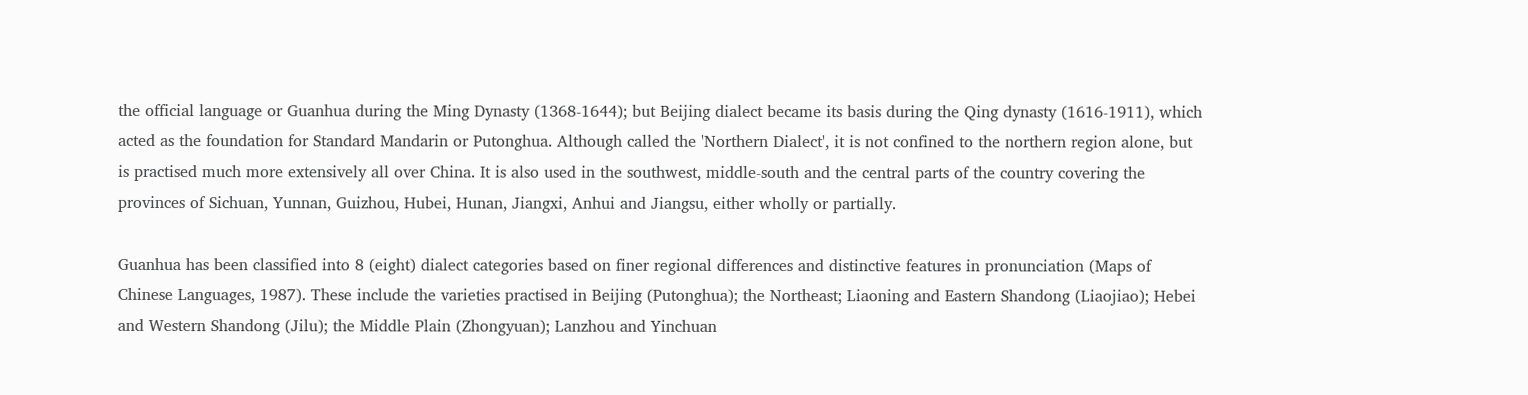the official language or Guanhua during the Ming Dynasty (1368-1644); but Beijing dialect became its basis during the Qing dynasty (1616-1911), which acted as the foundation for Standard Mandarin or Putonghua. Although called the 'Northern Dialect', it is not confined to the northern region alone, but is practised much more extensively all over China. It is also used in the southwest, middle-south and the central parts of the country covering the provinces of Sichuan, Yunnan, Guizhou, Hubei, Hunan, Jiangxi, Anhui and Jiangsu, either wholly or partially.

Guanhua has been classified into 8 (eight) dialect categories based on finer regional differences and distinctive features in pronunciation (Maps of Chinese Languages, 1987). These include the varieties practised in Beijing (Putonghua); the Northeast; Liaoning and Eastern Shandong (Liaojiao); Hebei and Western Shandong (Jilu); the Middle Plain (Zhongyuan); Lanzhou and Yinchuan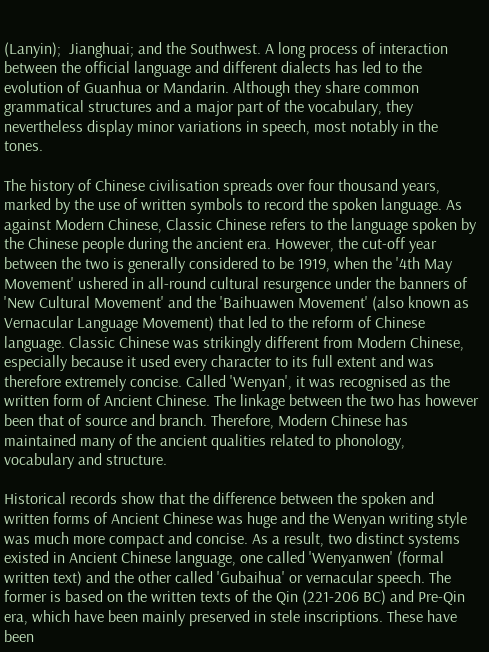(Lanyin);  Jianghuai; and the Southwest. A long process of interaction between the official language and different dialects has led to the evolution of Guanhua or Mandarin. Although they share common grammatical structures and a major part of the vocabulary, they nevertheless display minor variations in speech, most notably in the tones.

The history of Chinese civilisation spreads over four thousand years, marked by the use of written symbols to record the spoken language. As against Modern Chinese, Classic Chinese refers to the language spoken by the Chinese people during the ancient era. However, the cut-off year between the two is generally considered to be 1919, when the '4th May Movement' ushered in all-round cultural resurgence under the banners of 'New Cultural Movement' and the 'Baihuawen Movement' (also known as Vernacular Language Movement) that led to the reform of Chinese language. Classic Chinese was strikingly different from Modern Chinese, especially because it used every character to its full extent and was therefore extremely concise. Called 'Wenyan', it was recognised as the written form of Ancient Chinese. The linkage between the two has however been that of source and branch. Therefore, Modern Chinese has maintained many of the ancient qualities related to phonology, vocabulary and structure.

Historical records show that the difference between the spoken and written forms of Ancient Chinese was huge and the Wenyan writing style was much more compact and concise. As a result, two distinct systems existed in Ancient Chinese language, one called 'Wenyanwen' (formal written text) and the other called 'Gubaihua' or vernacular speech. The former is based on the written texts of the Qin (221-206 BC) and Pre-Qin era, which have been mainly preserved in stele inscriptions. These have been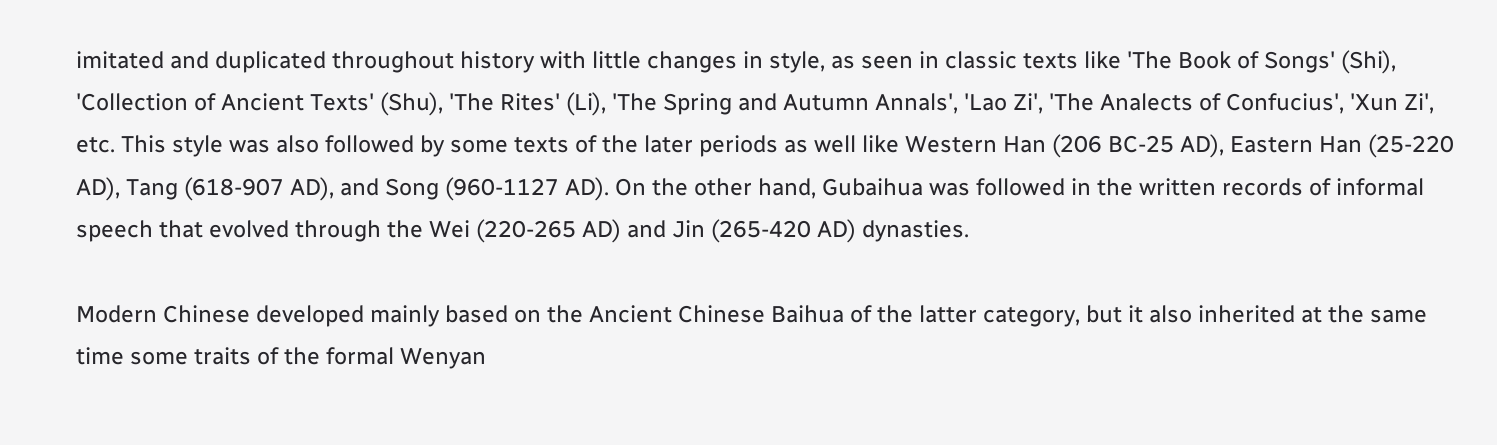imitated and duplicated throughout history with little changes in style, as seen in classic texts like 'The Book of Songs' (Shi), 'Collection of Ancient Texts' (Shu), 'The Rites' (Li), 'The Spring and Autumn Annals', 'Lao Zi', 'The Analects of Confucius', 'Xun Zi', etc. This style was also followed by some texts of the later periods as well like Western Han (206 BC-25 AD), Eastern Han (25-220 AD), Tang (618-907 AD), and Song (960-1127 AD). On the other hand, Gubaihua was followed in the written records of informal speech that evolved through the Wei (220-265 AD) and Jin (265-420 AD) dynasties.

Modern Chinese developed mainly based on the Ancient Chinese Baihua of the latter category, but it also inherited at the same time some traits of the formal Wenyan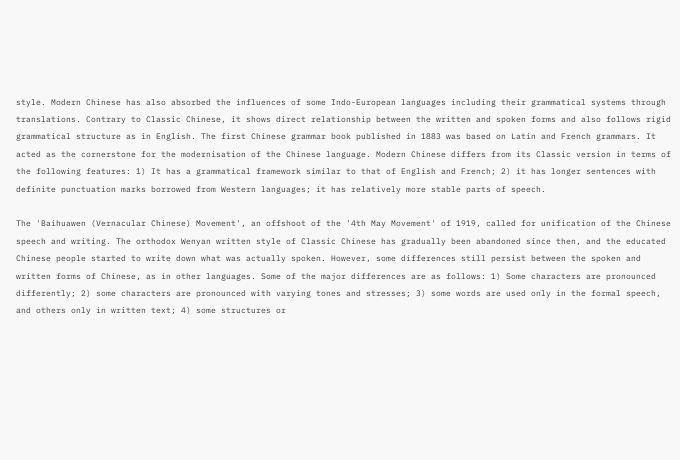style. Modern Chinese has also absorbed the influences of some Indo-European languages including their grammatical systems through translations. Contrary to Classic Chinese, it shows direct relationship between the written and spoken forms and also follows rigid grammatical structure as in English. The first Chinese grammar book published in 1883 was based on Latin and French grammars. It acted as the cornerstone for the modernisation of the Chinese language. Modern Chinese differs from its Classic version in terms of the following features: 1) It has a grammatical framework similar to that of English and French; 2) it has longer sentences with definite punctuation marks borrowed from Western languages; it has relatively more stable parts of speech.

The 'Baihuawen (Vernacular Chinese) Movement', an offshoot of the '4th May Movement' of 1919, called for unification of the Chinese speech and writing. The orthodox Wenyan written style of Classic Chinese has gradually been abandoned since then, and the educated Chinese people started to write down what was actually spoken. However, some differences still persist between the spoken and written forms of Chinese, as in other languages. Some of the major differences are as follows: 1) Some characters are pronounced differently; 2) some characters are pronounced with varying tones and stresses; 3) some words are used only in the formal speech, and others only in written text; 4) some structures or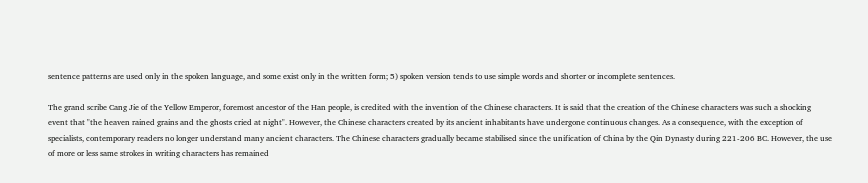sentence patterns are used only in the spoken language, and some exist only in the written form; 5) spoken version tends to use simple words and shorter or incomplete sentences.

The grand scribe Cang Jie of the Yellow Emperor, foremost ancestor of the Han people, is credited with the invention of the Chinese characters. It is said that the creation of the Chinese characters was such a shocking event that "the heaven rained grains and the ghosts cried at night". However, the Chinese characters created by its ancient inhabitants have undergone continuous changes. As a consequence, with the exception of specialists, contemporary readers no longer understand many ancient characters. The Chinese characters gradually became stabilised since the unification of China by the Qin Dynasty during 221-206 BC. However, the use of more or less same strokes in writing characters has remained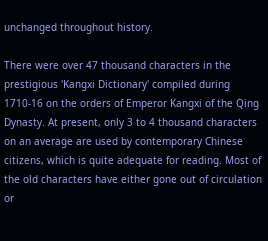unchanged throughout history.

There were over 47 thousand characters in the prestigious 'Kangxi Dictionary' compiled during 1710-16 on the orders of Emperor Kangxi of the Qing Dynasty. At present, only 3 to 4 thousand characters on an average are used by contemporary Chinese citizens, which is quite adequate for reading. Most of the old characters have either gone out of circulation or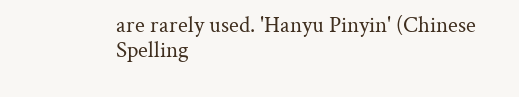are rarely used. 'Hanyu Pinyin' (Chinese Spelling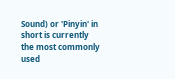Sound) or 'Pinyin' in short is currently the most commonly used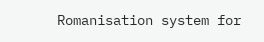Romanisation system for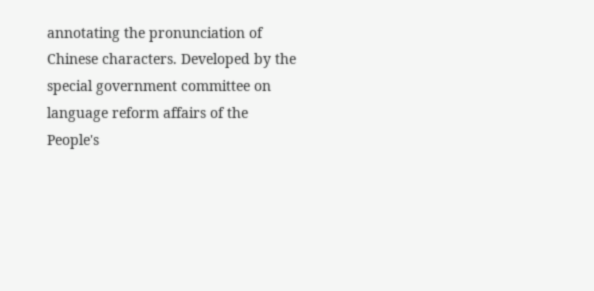annotating the pronunciation of Chinese characters. Developed by the special government committee on language reform affairs of the People's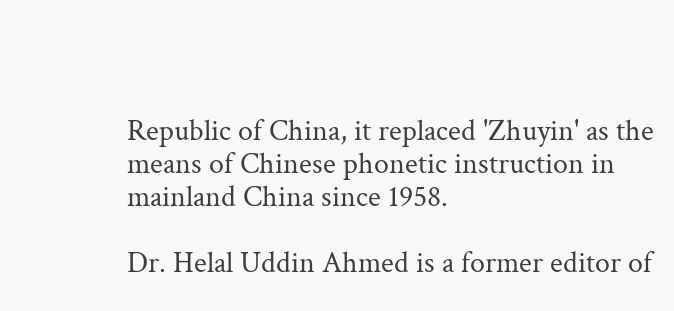Republic of China, it replaced 'Zhuyin' as the means of Chinese phonetic instruction in mainland China since 1958.

Dr. Helal Uddin Ahmed is a former editor of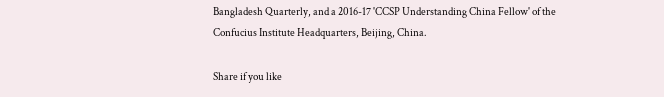Bangladesh Quarterly, and a 2016-17 'CCSP Understanding China Fellow' of the Confucius Institute Headquarters, Beijing, China.

Share if you like